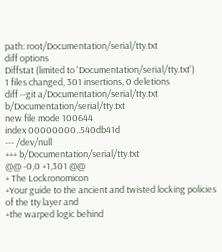path: root/Documentation/serial/tty.txt
diff options
Diffstat (limited to 'Documentation/serial/tty.txt')
1 files changed, 301 insertions, 0 deletions
diff --git a/Documentation/serial/tty.txt b/Documentation/serial/tty.txt
new file mode 100644
index 00000000..540db41d
--- /dev/null
+++ b/Documentation/serial/tty.txt
@@ -0,0 +1,301 @@
+ The Lockronomicon
+Your guide to the ancient and twisted locking policies of the tty layer and
+the warped logic behind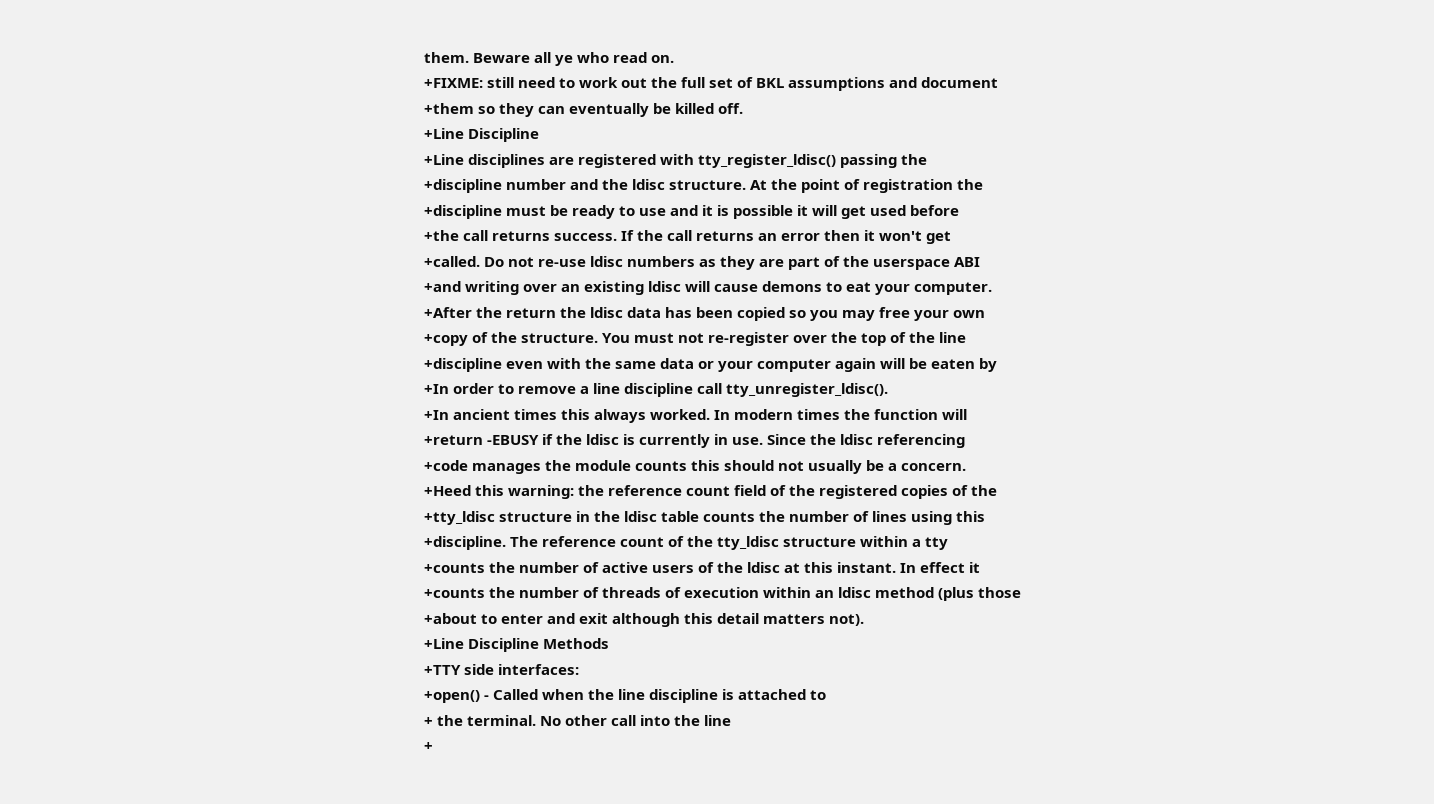them. Beware all ye who read on.
+FIXME: still need to work out the full set of BKL assumptions and document
+them so they can eventually be killed off.
+Line Discipline
+Line disciplines are registered with tty_register_ldisc() passing the
+discipline number and the ldisc structure. At the point of registration the
+discipline must be ready to use and it is possible it will get used before
+the call returns success. If the call returns an error then it won't get
+called. Do not re-use ldisc numbers as they are part of the userspace ABI
+and writing over an existing ldisc will cause demons to eat your computer.
+After the return the ldisc data has been copied so you may free your own
+copy of the structure. You must not re-register over the top of the line
+discipline even with the same data or your computer again will be eaten by
+In order to remove a line discipline call tty_unregister_ldisc().
+In ancient times this always worked. In modern times the function will
+return -EBUSY if the ldisc is currently in use. Since the ldisc referencing
+code manages the module counts this should not usually be a concern.
+Heed this warning: the reference count field of the registered copies of the
+tty_ldisc structure in the ldisc table counts the number of lines using this
+discipline. The reference count of the tty_ldisc structure within a tty
+counts the number of active users of the ldisc at this instant. In effect it
+counts the number of threads of execution within an ldisc method (plus those
+about to enter and exit although this detail matters not).
+Line Discipline Methods
+TTY side interfaces:
+open() - Called when the line discipline is attached to
+ the terminal. No other call into the line
+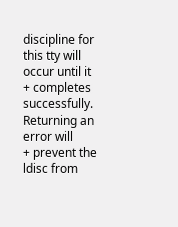discipline for this tty will occur until it
+ completes successfully. Returning an error will
+ prevent the ldisc from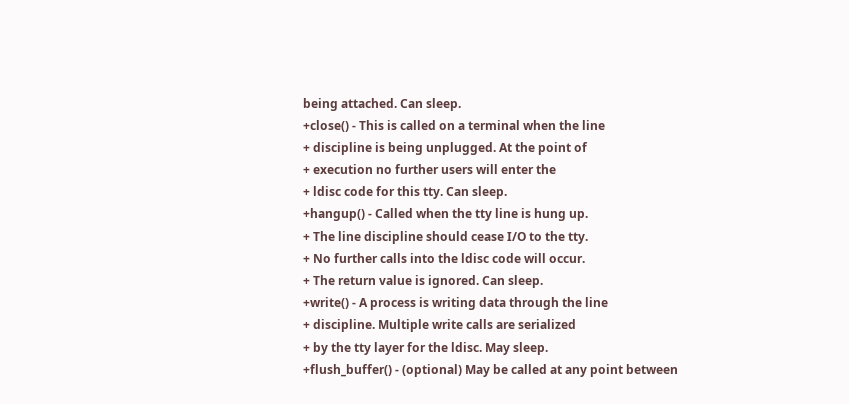being attached. Can sleep.
+close() - This is called on a terminal when the line
+ discipline is being unplugged. At the point of
+ execution no further users will enter the
+ ldisc code for this tty. Can sleep.
+hangup() - Called when the tty line is hung up.
+ The line discipline should cease I/O to the tty.
+ No further calls into the ldisc code will occur.
+ The return value is ignored. Can sleep.
+write() - A process is writing data through the line
+ discipline. Multiple write calls are serialized
+ by the tty layer for the ldisc. May sleep.
+flush_buffer() - (optional) May be called at any point between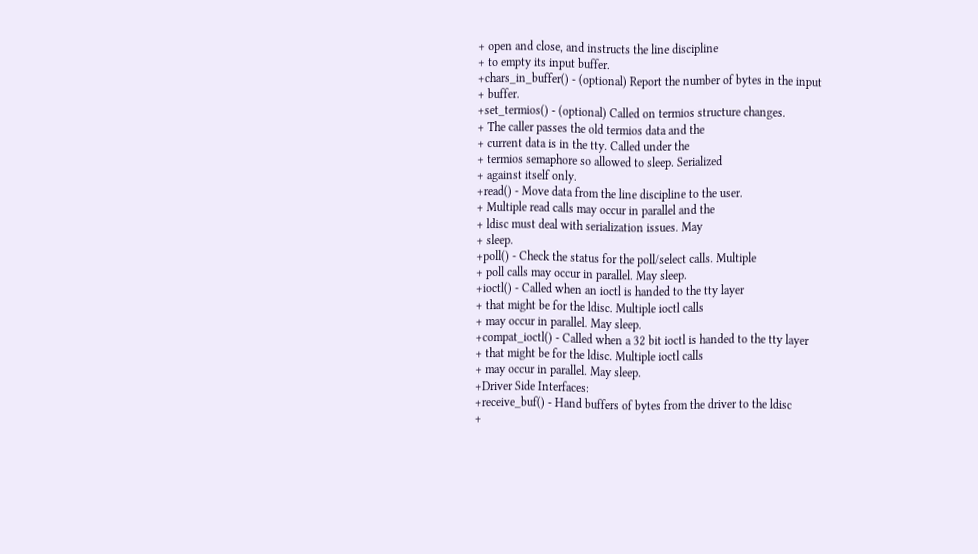+ open and close, and instructs the line discipline
+ to empty its input buffer.
+chars_in_buffer() - (optional) Report the number of bytes in the input
+ buffer.
+set_termios() - (optional) Called on termios structure changes.
+ The caller passes the old termios data and the
+ current data is in the tty. Called under the
+ termios semaphore so allowed to sleep. Serialized
+ against itself only.
+read() - Move data from the line discipline to the user.
+ Multiple read calls may occur in parallel and the
+ ldisc must deal with serialization issues. May
+ sleep.
+poll() - Check the status for the poll/select calls. Multiple
+ poll calls may occur in parallel. May sleep.
+ioctl() - Called when an ioctl is handed to the tty layer
+ that might be for the ldisc. Multiple ioctl calls
+ may occur in parallel. May sleep.
+compat_ioctl() - Called when a 32 bit ioctl is handed to the tty layer
+ that might be for the ldisc. Multiple ioctl calls
+ may occur in parallel. May sleep.
+Driver Side Interfaces:
+receive_buf() - Hand buffers of bytes from the driver to the ldisc
+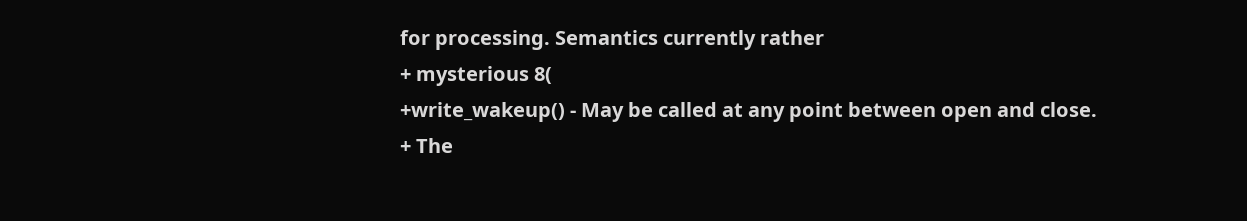for processing. Semantics currently rather
+ mysterious 8(
+write_wakeup() - May be called at any point between open and close.
+ The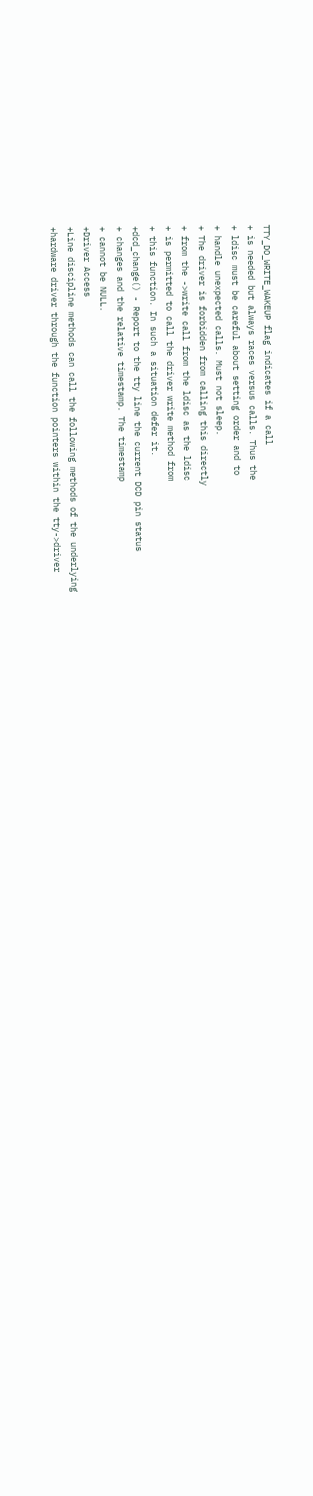TTY_DO_WRITE_WAKEUP flag indicates if a call
+ is needed but always races versus calls. Thus the
+ ldisc must be careful about setting order and to
+ handle unexpected calls. Must not sleep.
+ The driver is forbidden from calling this directly
+ from the ->write call from the ldisc as the ldisc
+ is permitted to call the driver write method from
+ this function. In such a situation defer it.
+dcd_change() - Report to the tty line the current DCD pin status
+ changes and the relative timestamp. The timestamp
+ cannot be NULL.
+Driver Access
+Line discipline methods can call the following methods of the underlying
+hardware driver through the function pointers within the tty->driver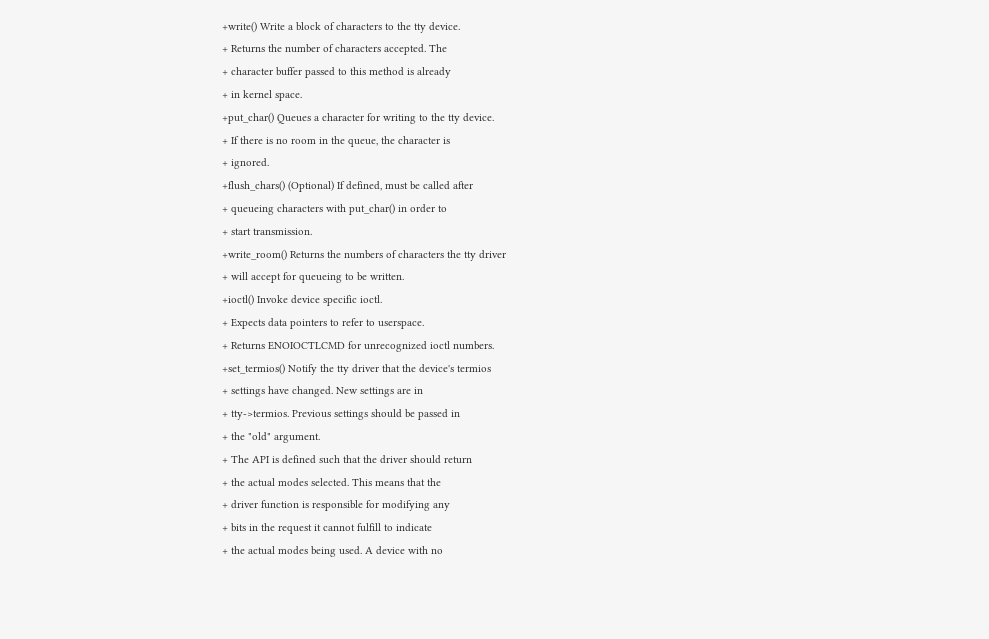+write() Write a block of characters to the tty device.
+ Returns the number of characters accepted. The
+ character buffer passed to this method is already
+ in kernel space.
+put_char() Queues a character for writing to the tty device.
+ If there is no room in the queue, the character is
+ ignored.
+flush_chars() (Optional) If defined, must be called after
+ queueing characters with put_char() in order to
+ start transmission.
+write_room() Returns the numbers of characters the tty driver
+ will accept for queueing to be written.
+ioctl() Invoke device specific ioctl.
+ Expects data pointers to refer to userspace.
+ Returns ENOIOCTLCMD for unrecognized ioctl numbers.
+set_termios() Notify the tty driver that the device's termios
+ settings have changed. New settings are in
+ tty->termios. Previous settings should be passed in
+ the "old" argument.
+ The API is defined such that the driver should return
+ the actual modes selected. This means that the
+ driver function is responsible for modifying any
+ bits in the request it cannot fulfill to indicate
+ the actual modes being used. A device with no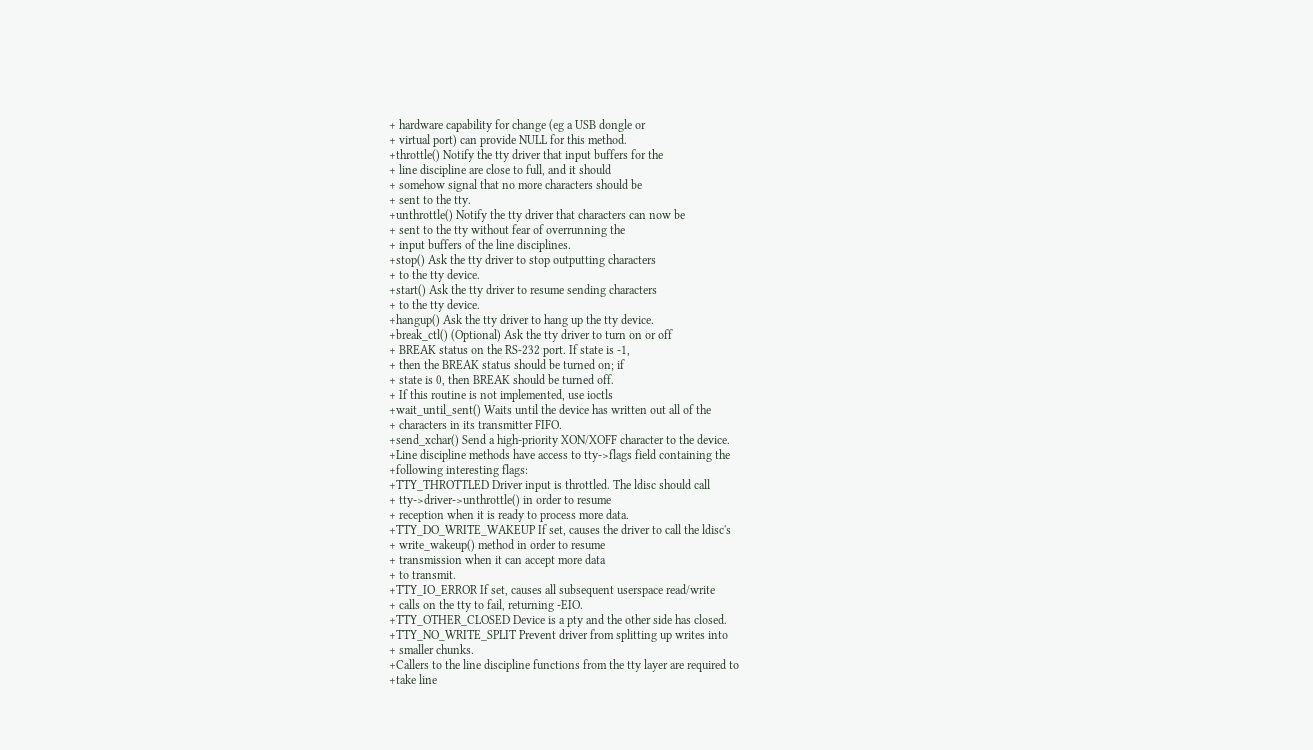+ hardware capability for change (eg a USB dongle or
+ virtual port) can provide NULL for this method.
+throttle() Notify the tty driver that input buffers for the
+ line discipline are close to full, and it should
+ somehow signal that no more characters should be
+ sent to the tty.
+unthrottle() Notify the tty driver that characters can now be
+ sent to the tty without fear of overrunning the
+ input buffers of the line disciplines.
+stop() Ask the tty driver to stop outputting characters
+ to the tty device.
+start() Ask the tty driver to resume sending characters
+ to the tty device.
+hangup() Ask the tty driver to hang up the tty device.
+break_ctl() (Optional) Ask the tty driver to turn on or off
+ BREAK status on the RS-232 port. If state is -1,
+ then the BREAK status should be turned on; if
+ state is 0, then BREAK should be turned off.
+ If this routine is not implemented, use ioctls
+wait_until_sent() Waits until the device has written out all of the
+ characters in its transmitter FIFO.
+send_xchar() Send a high-priority XON/XOFF character to the device.
+Line discipline methods have access to tty->flags field containing the
+following interesting flags:
+TTY_THROTTLED Driver input is throttled. The ldisc should call
+ tty->driver->unthrottle() in order to resume
+ reception when it is ready to process more data.
+TTY_DO_WRITE_WAKEUP If set, causes the driver to call the ldisc's
+ write_wakeup() method in order to resume
+ transmission when it can accept more data
+ to transmit.
+TTY_IO_ERROR If set, causes all subsequent userspace read/write
+ calls on the tty to fail, returning -EIO.
+TTY_OTHER_CLOSED Device is a pty and the other side has closed.
+TTY_NO_WRITE_SPLIT Prevent driver from splitting up writes into
+ smaller chunks.
+Callers to the line discipline functions from the tty layer are required to
+take line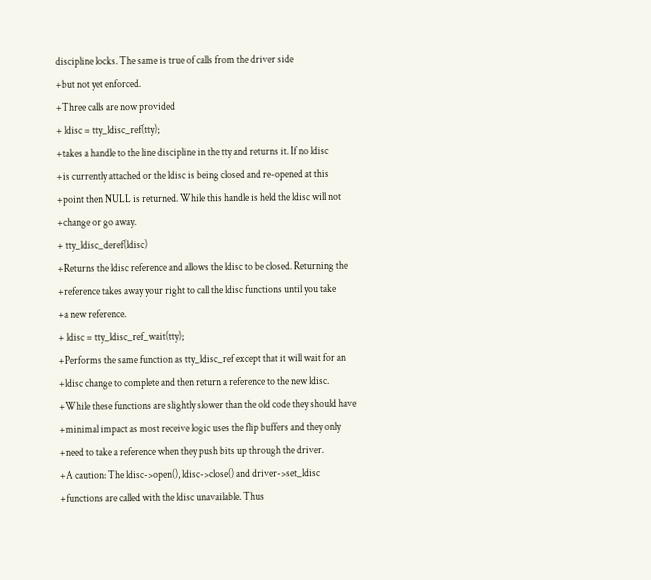discipline locks. The same is true of calls from the driver side
+but not yet enforced.
+Three calls are now provided
+ ldisc = tty_ldisc_ref(tty);
+takes a handle to the line discipline in the tty and returns it. If no ldisc
+is currently attached or the ldisc is being closed and re-opened at this
+point then NULL is returned. While this handle is held the ldisc will not
+change or go away.
+ tty_ldisc_deref(ldisc)
+Returns the ldisc reference and allows the ldisc to be closed. Returning the
+reference takes away your right to call the ldisc functions until you take
+a new reference.
+ ldisc = tty_ldisc_ref_wait(tty);
+Performs the same function as tty_ldisc_ref except that it will wait for an
+ldisc change to complete and then return a reference to the new ldisc.
+While these functions are slightly slower than the old code they should have
+minimal impact as most receive logic uses the flip buffers and they only
+need to take a reference when they push bits up through the driver.
+A caution: The ldisc->open(), ldisc->close() and driver->set_ldisc
+functions are called with the ldisc unavailable. Thus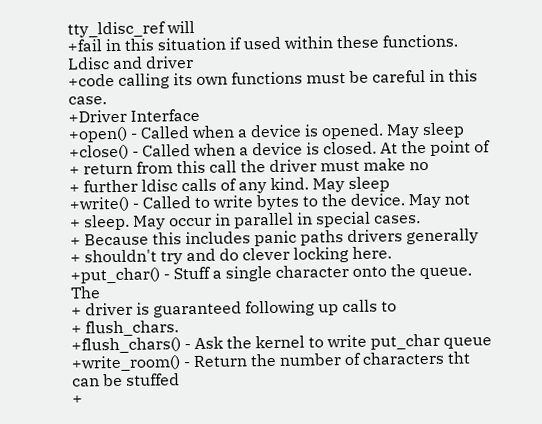tty_ldisc_ref will
+fail in this situation if used within these functions. Ldisc and driver
+code calling its own functions must be careful in this case.
+Driver Interface
+open() - Called when a device is opened. May sleep
+close() - Called when a device is closed. At the point of
+ return from this call the driver must make no
+ further ldisc calls of any kind. May sleep
+write() - Called to write bytes to the device. May not
+ sleep. May occur in parallel in special cases.
+ Because this includes panic paths drivers generally
+ shouldn't try and do clever locking here.
+put_char() - Stuff a single character onto the queue. The
+ driver is guaranteed following up calls to
+ flush_chars.
+flush_chars() - Ask the kernel to write put_char queue
+write_room() - Return the number of characters tht can be stuffed
+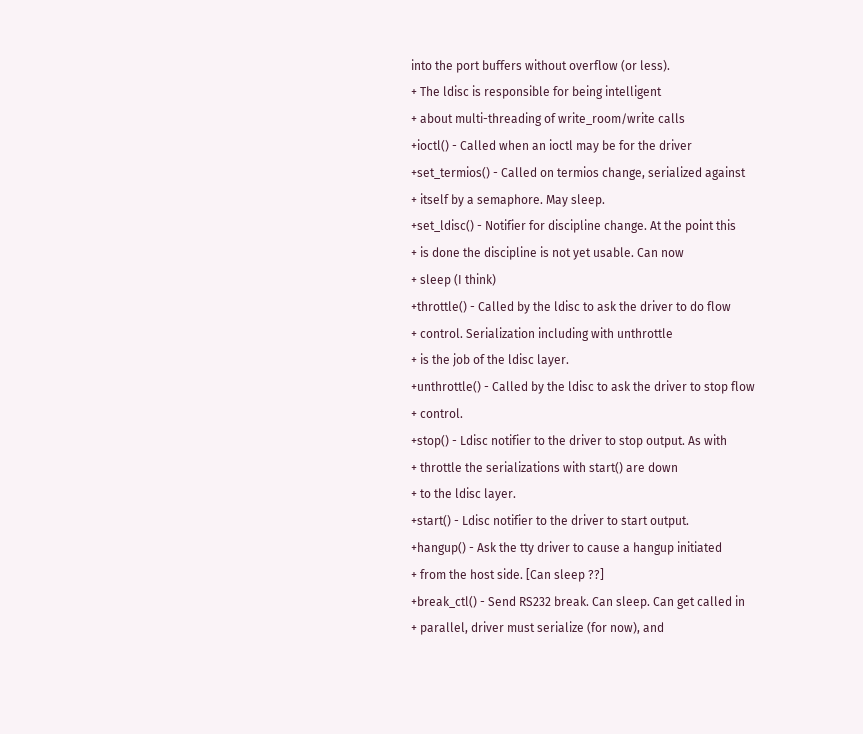into the port buffers without overflow (or less).
+ The ldisc is responsible for being intelligent
+ about multi-threading of write_room/write calls
+ioctl() - Called when an ioctl may be for the driver
+set_termios() - Called on termios change, serialized against
+ itself by a semaphore. May sleep.
+set_ldisc() - Notifier for discipline change. At the point this
+ is done the discipline is not yet usable. Can now
+ sleep (I think)
+throttle() - Called by the ldisc to ask the driver to do flow
+ control. Serialization including with unthrottle
+ is the job of the ldisc layer.
+unthrottle() - Called by the ldisc to ask the driver to stop flow
+ control.
+stop() - Ldisc notifier to the driver to stop output. As with
+ throttle the serializations with start() are down
+ to the ldisc layer.
+start() - Ldisc notifier to the driver to start output.
+hangup() - Ask the tty driver to cause a hangup initiated
+ from the host side. [Can sleep ??]
+break_ctl() - Send RS232 break. Can sleep. Can get called in
+ parallel, driver must serialize (for now), and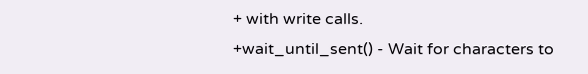+ with write calls.
+wait_until_sent() - Wait for characters to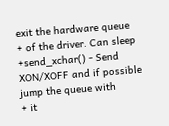exit the hardware queue
+ of the driver. Can sleep
+send_xchar() - Send XON/XOFF and if possible jump the queue with
+ it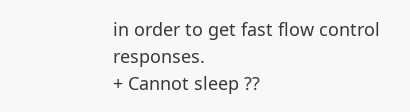in order to get fast flow control responses.
+ Cannot sleep ??